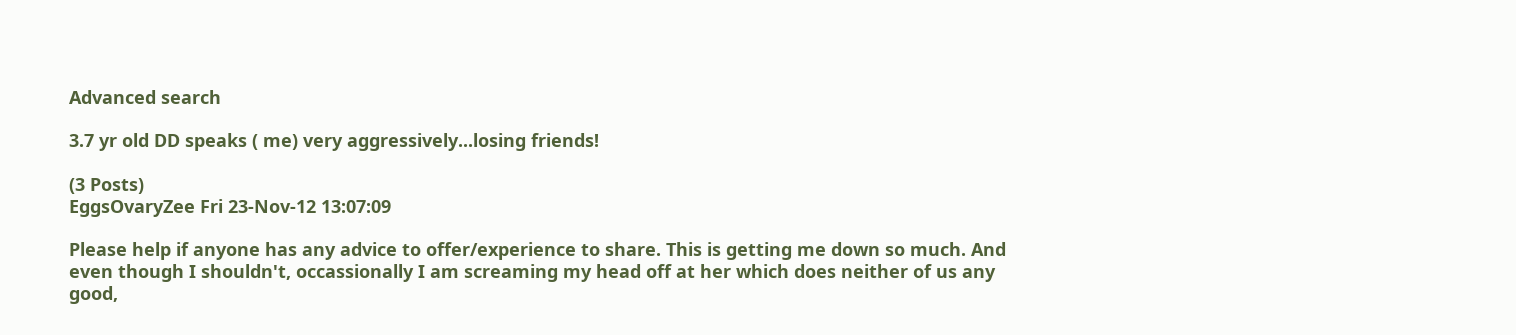Advanced search

3.7 yr old DD speaks ( me) very aggressively...losing friends!

(3 Posts)
EggsOvaryZee Fri 23-Nov-12 13:07:09

Please help if anyone has any advice to offer/experience to share. This is getting me down so much. And even though I shouldn't, occassionally I am screaming my head off at her which does neither of us any good,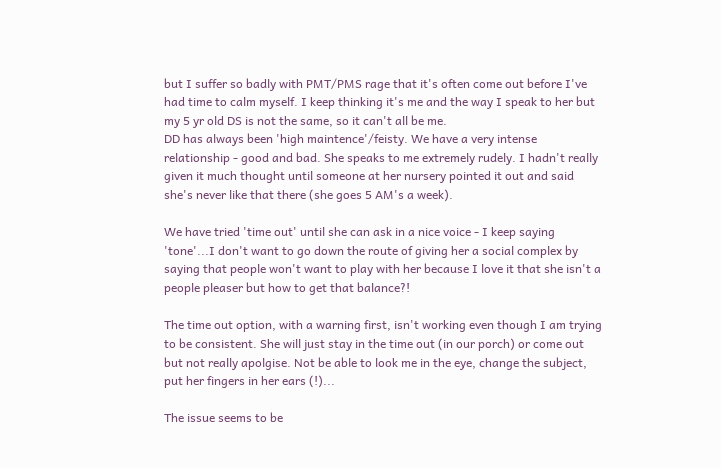but I suffer so badly with PMT/PMS rage that it's often come out before I've had time to calm myself. I keep thinking it's me and the way I speak to her but my 5 yr old DS is not the same, so it can't all be me.
DD has always been 'high maintence'/feisty. We have a very intense relationship - good and bad. She speaks to me extremely rudely. I hadn't really given it much thought until someone at her nursery pointed it out and said she's never like that there (she goes 5 AM's a week).

We have tried 'time out' until she can ask in a nice voice - I keep saying 'tone'...I don't want to go down the route of giving her a social complex by saying that people won't want to play with her because I love it that she isn't a people pleaser but how to get that balance?!

The time out option, with a warning first, isn't working even though I am trying to be consistent. She will just stay in the time out (in our porch) or come out but not really apolgise. Not be able to look me in the eye, change the subject, put her fingers in her ears (!)...

The issue seems to be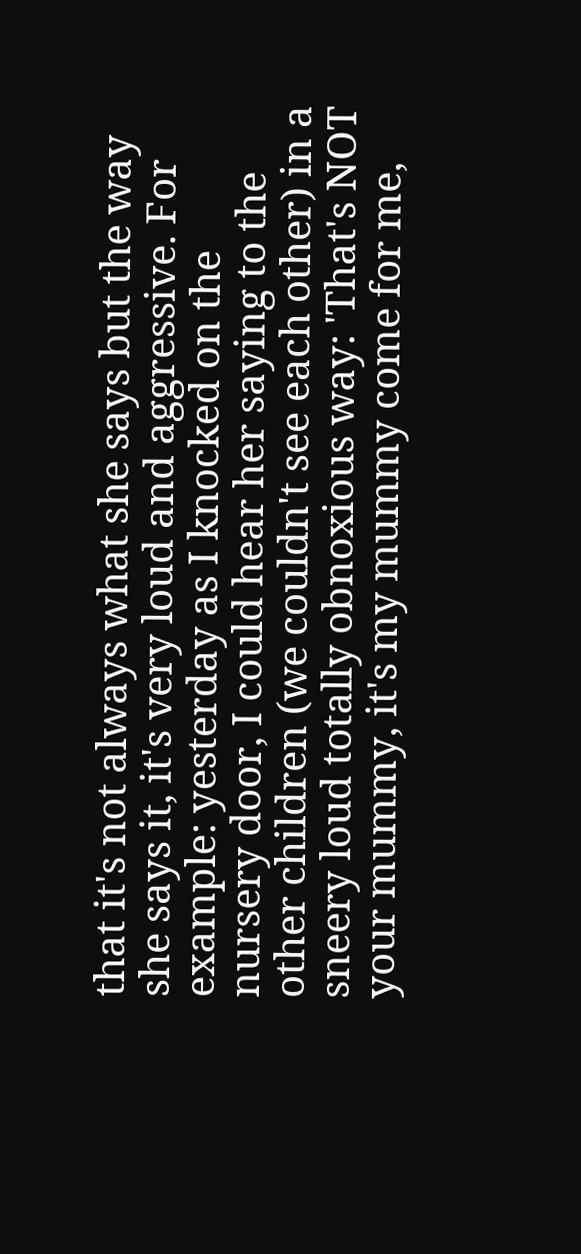that it's not always what she says but the way she says it, it's very loud and aggressive. For example: yesterday as I knocked on the nursery door, I could hear her saying to the other children (we couldn't see each other) in a sneery loud totally obnoxious way: 'That's NOT your mummy, it's my mummy come for me,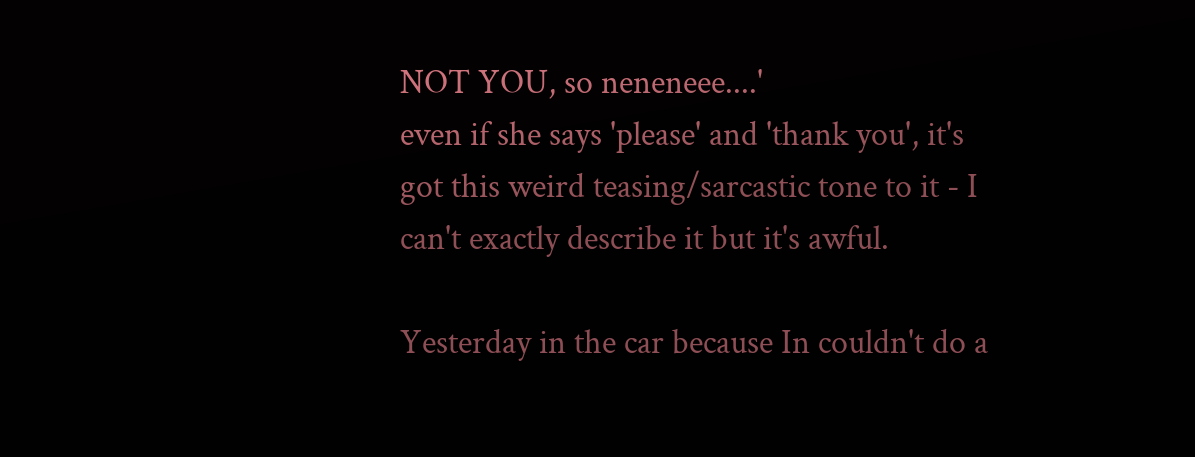NOT YOU, so neneneee....'
even if she says 'please' and 'thank you', it's got this weird teasing/sarcastic tone to it - I can't exactly describe it but it's awful.

Yesterday in the car because In couldn't do a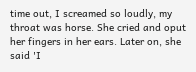time out, I screamed so loudly, my throat was horse. She cried and oput her fingers in her ears. Later on, she said 'I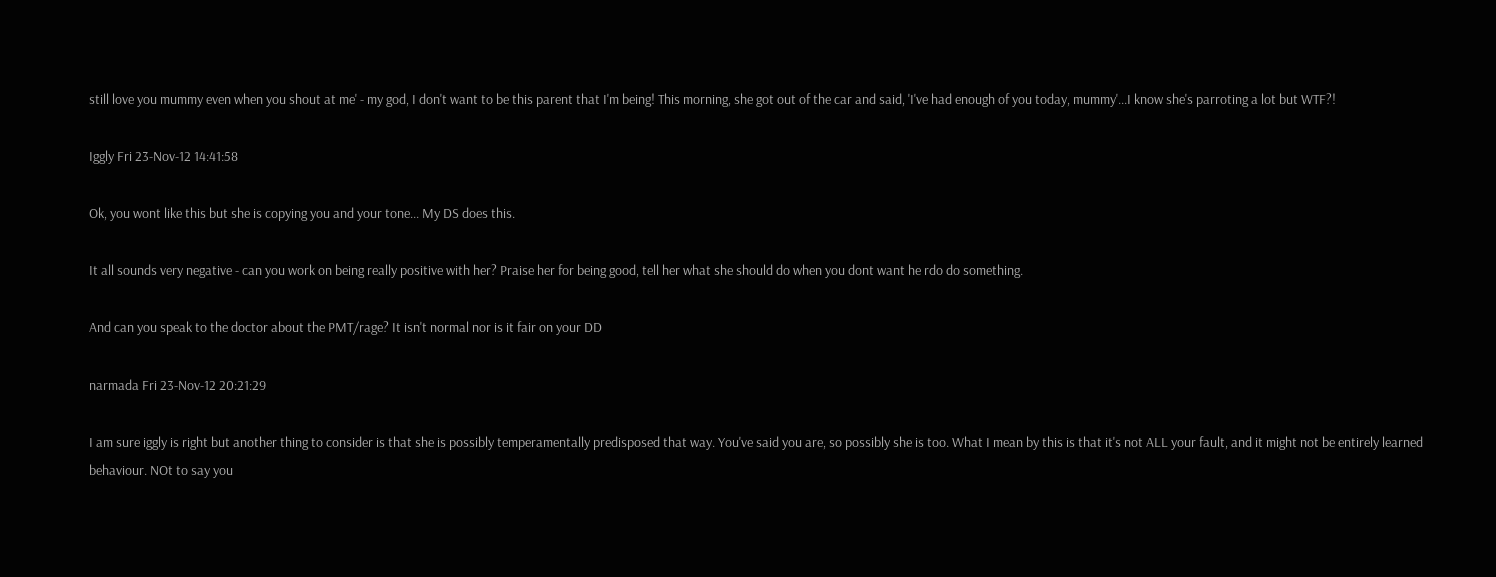still love you mummy even when you shout at me' - my god, I don't want to be this parent that I'm being! This morning, she got out of the car and said, 'I've had enough of you today, mummy'...I know she's parroting a lot but WTF?!

Iggly Fri 23-Nov-12 14:41:58

Ok, you wont like this but she is copying you and your tone... My DS does this.

It all sounds very negative - can you work on being really positive with her? Praise her for being good, tell her what she should do when you dont want he rdo do something.

And can you speak to the doctor about the PMT/rage? It isn't normal nor is it fair on your DD

narmada Fri 23-Nov-12 20:21:29

I am sure iggly is right but another thing to consider is that she is possibly temperamentally predisposed that way. You've said you are, so possibly she is too. What I mean by this is that it's not ALL your fault, and it might not be entirely learned behaviour. NOt to say you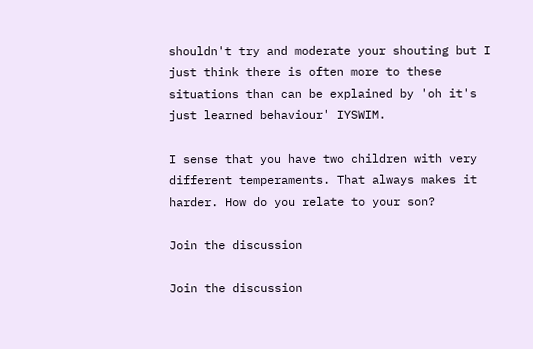shouldn't try and moderate your shouting but I just think there is often more to these situations than can be explained by 'oh it's just learned behaviour' IYSWIM.

I sense that you have two children with very different temperaments. That always makes it harder. How do you relate to your son?

Join the discussion

Join the discussion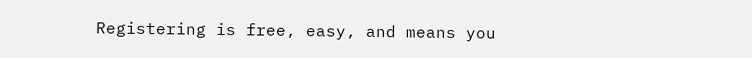Registering is free, easy, and means you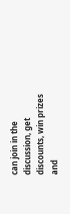can join in the discussion, get discounts, win prizes and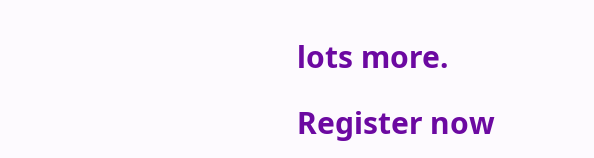lots more.

Register now